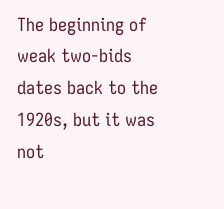The beginning of weak two-bids dates back to the 1920s, but it was not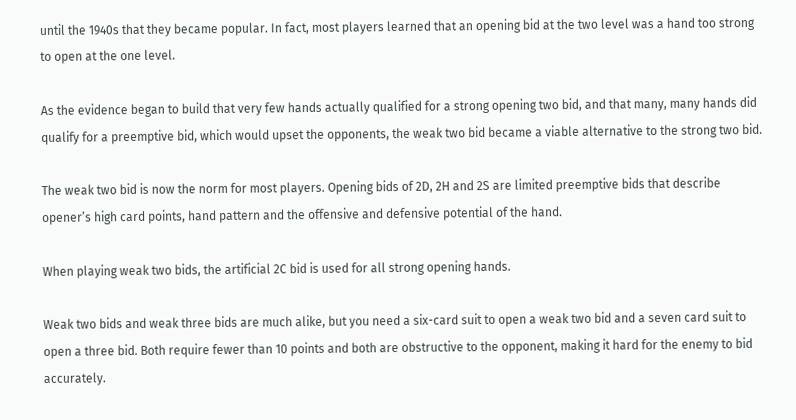until the 1940s that they became popular. In fact, most players learned that an opening bid at the two level was a hand too strong to open at the one level.

As the evidence began to build that very few hands actually qualified for a strong opening two bid, and that many, many hands did qualify for a preemptive bid, which would upset the opponents, the weak two bid became a viable alternative to the strong two bid.

The weak two bid is now the norm for most players. Opening bids of 2D, 2H and 2S are limited preemptive bids that describe opener’s high card points, hand pattern and the offensive and defensive potential of the hand.

When playing weak two bids, the artificial 2C bid is used for all strong opening hands.

Weak two bids and weak three bids are much alike, but you need a six-card suit to open a weak two bid and a seven card suit to open a three bid. Both require fewer than 10 points and both are obstructive to the opponent, making it hard for the enemy to bid accurately.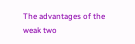The advantages of the weak two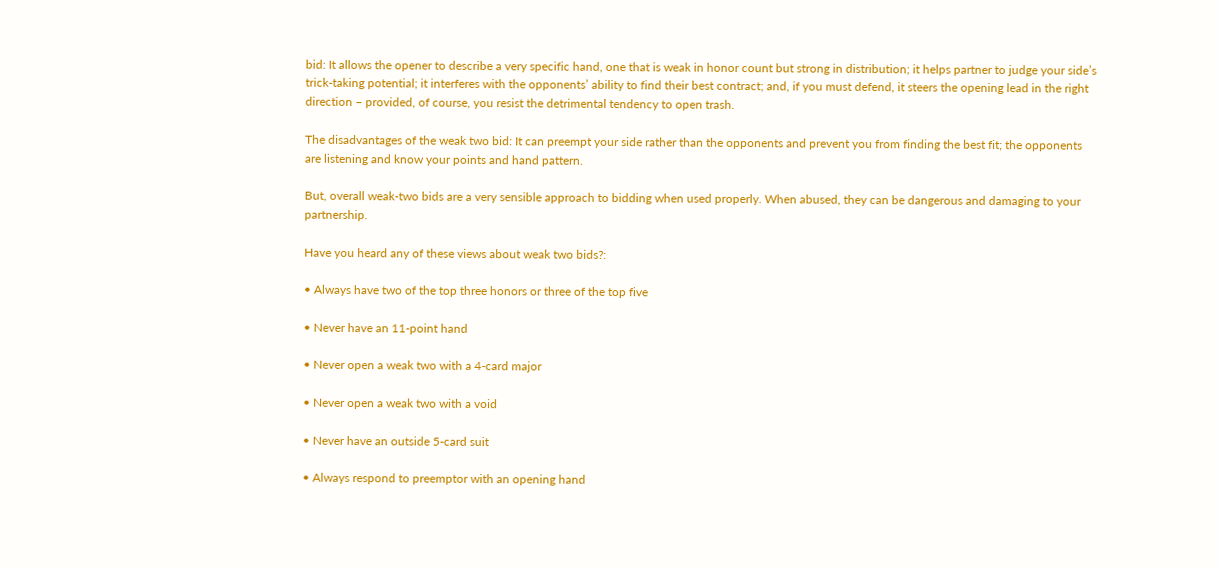bid: It allows the opener to describe a very specific hand, one that is weak in honor count but strong in distribution; it helps partner to judge your side’s trick-taking potential; it interferes with the opponents’ ability to find their best contract; and, if you must defend, it steers the opening lead in the right direction – provided, of course, you resist the detrimental tendency to open trash.

The disadvantages of the weak two bid: It can preempt your side rather than the opponents and prevent you from finding the best fit; the opponents are listening and know your points and hand pattern.

But, overall weak-two bids are a very sensible approach to bidding when used properly. When abused, they can be dangerous and damaging to your partnership.

Have you heard any of these views about weak two bids?:

• Always have two of the top three honors or three of the top five

• Never have an 11-point hand

• Never open a weak two with a 4-card major

• Never open a weak two with a void

• Never have an outside 5-card suit

• Always respond to preemptor with an opening hand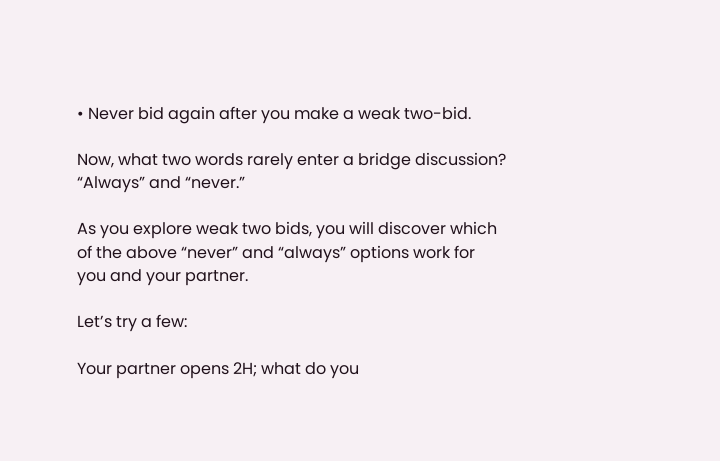• Never bid again after you make a weak two-bid.

Now, what two words rarely enter a bridge discussion? “Always” and “never.”

As you explore weak two bids, you will discover which of the above “never” and “always” options work for you and your partner.

Let’s try a few:

Your partner opens 2H; what do you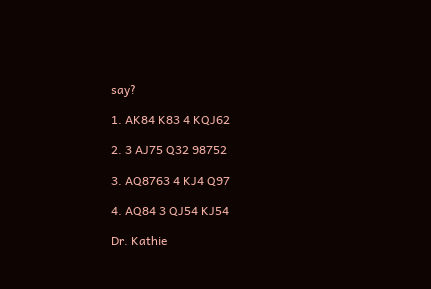say?

1. AK84 K83 4 KQJ62

2. 3 AJ75 Q32 98752

3. AQ8763 4 KJ4 Q97

4. AQ84 3 QJ54 KJ54

Dr. Kathie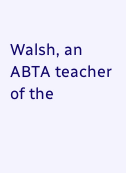Walsh, an ABTA teacher of the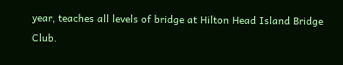year, teaches all levels of bridge at Hilton Head Island Bridge Club.